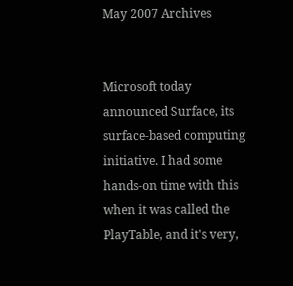May 2007 Archives


Microsoft today announced Surface, its surface-based computing initiative. I had some hands-on time with this when it was called the PlayTable, and it's very,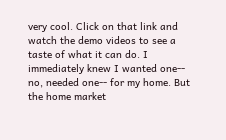very cool. Click on that link and watch the demo videos to see a taste of what it can do. I immediately knew I wanted one-- no, needed one-- for my home. But the home market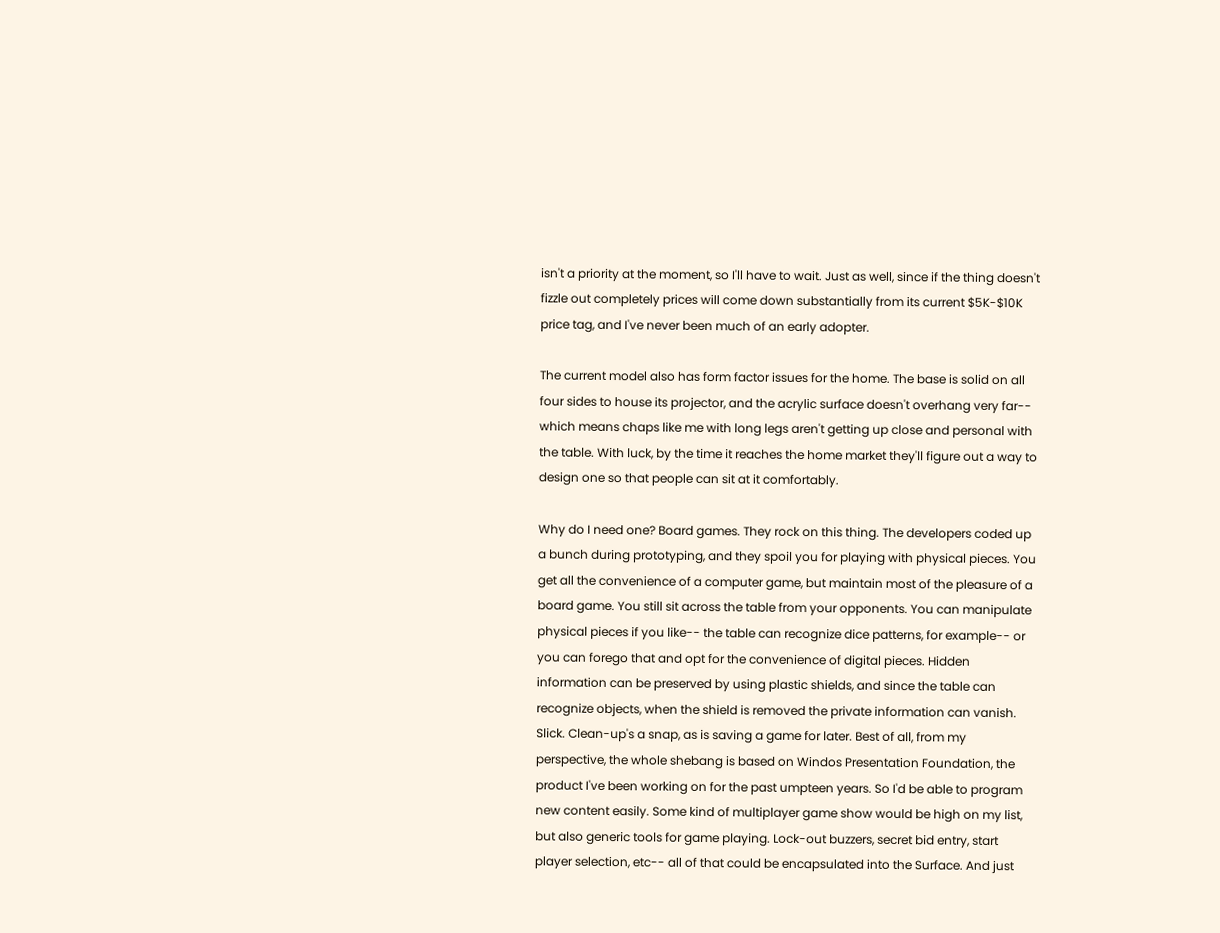isn't a priority at the moment, so I'll have to wait. Just as well, since if the thing doesn't fizzle out completely prices will come down substantially from its current $5K-$10K price tag, and I've never been much of an early adopter.

The current model also has form factor issues for the home. The base is solid on all four sides to house its projector, and the acrylic surface doesn't overhang very far-- which means chaps like me with long legs aren't getting up close and personal with the table. With luck, by the time it reaches the home market they'll figure out a way to design one so that people can sit at it comfortably.

Why do I need one? Board games. They rock on this thing. The developers coded up a bunch during prototyping, and they spoil you for playing with physical pieces. You get all the convenience of a computer game, but maintain most of the pleasure of a board game. You still sit across the table from your opponents. You can manipulate physical pieces if you like-- the table can recognize dice patterns, for example-- or you can forego that and opt for the convenience of digital pieces. Hidden information can be preserved by using plastic shields, and since the table can recognize objects, when the shield is removed the private information can vanish. Slick. Clean-up's a snap, as is saving a game for later. Best of all, from my perspective, the whole shebang is based on Windos Presentation Foundation, the product I've been working on for the past umpteen years. So I'd be able to program new content easily. Some kind of multiplayer game show would be high on my list, but also generic tools for game playing. Lock-out buzzers, secret bid entry, start player selection, etc-- all of that could be encapsulated into the Surface. And just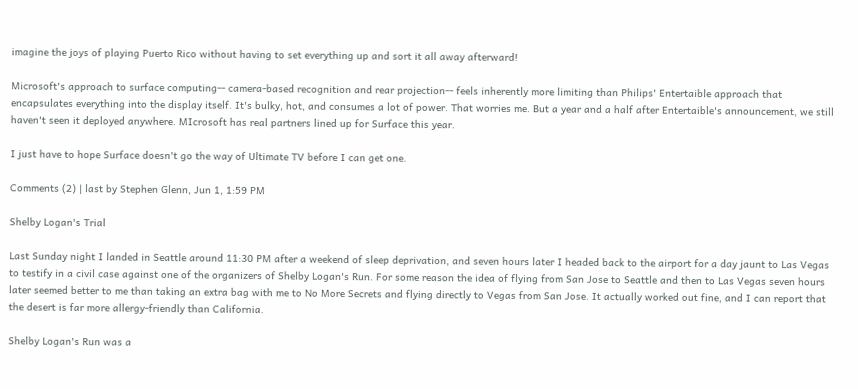imagine the joys of playing Puerto Rico without having to set everything up and sort it all away afterward!

Microsoft's approach to surface computing-- camera-based recognition and rear projection-- feels inherently more limiting than Philips' Entertaible approach that encapsulates everything into the display itself. It's bulky, hot, and consumes a lot of power. That worries me. But a year and a half after Entertaible's announcement, we still haven't seen it deployed anywhere. MIcrosoft has real partners lined up for Surface this year.

I just have to hope Surface doesn't go the way of Ultimate TV before I can get one.

Comments (2) | last by Stephen Glenn, Jun 1, 1:59 PM

Shelby Logan's Trial

Last Sunday night I landed in Seattle around 11:30 PM after a weekend of sleep deprivation, and seven hours later I headed back to the airport for a day jaunt to Las Vegas to testify in a civil case against one of the organizers of Shelby Logan's Run. For some reason the idea of flying from San Jose to Seattle and then to Las Vegas seven hours later seemed better to me than taking an extra bag with me to No More Secrets and flying directly to Vegas from San Jose. It actually worked out fine, and I can report that the desert is far more allergy-friendly than California.

Shelby Logan's Run was a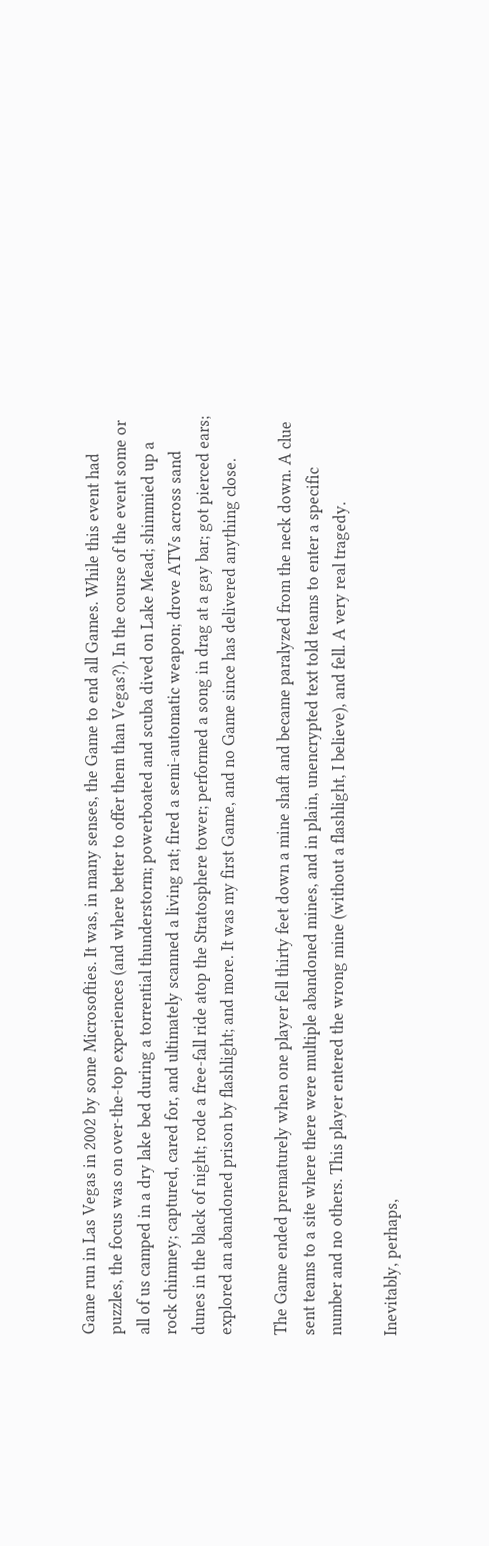Game run in Las Vegas in 2002 by some Microsofties. It was, in many senses, the Game to end all Games. While this event had puzzles, the focus was on over-the-top experiences (and where better to offer them than Vegas?). In the course of the event some or all of us camped in a dry lake bed during a torrential thunderstorm; powerboated and scuba dived on Lake Mead; shimmied up a rock chimney; captured, cared for, and ultimately scanned a living rat; fired a semi-automatic weapon; drove ATVs across sand dunes in the black of night; rode a free-fall ride atop the Stratosphere tower; performed a song in drag at a gay bar; got pierced ears; explored an abandoned prison by flashlight; and more. It was my first Game, and no Game since has delivered anything close.

The Game ended prematurely when one player fell thirty feet down a mine shaft and became paralyzed from the neck down. A clue sent teams to a site where there were multiple abandoned mines, and in plain, unencrypted text told teams to enter a specific number and no others. This player entered the wrong mine (without a flashlight, I believe), and fell. A very real tragedy.

Inevitably, perhaps,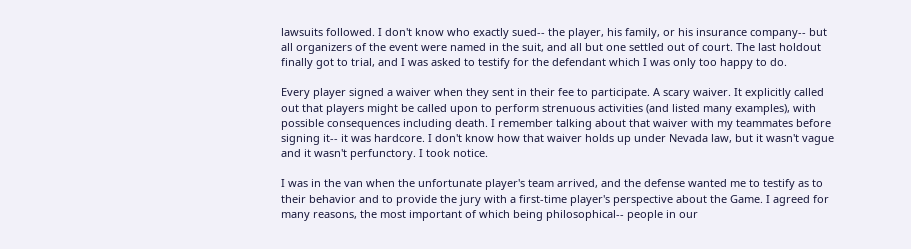lawsuits followed. I don't know who exactly sued-- the player, his family, or his insurance company-- but all organizers of the event were named in the suit, and all but one settled out of court. The last holdout finally got to trial, and I was asked to testify for the defendant which I was only too happy to do.

Every player signed a waiver when they sent in their fee to participate. A scary waiver. It explicitly called out that players might be called upon to perform strenuous activities (and listed many examples), with possible consequences including death. I remember talking about that waiver with my teammates before signing it-- it was hardcore. I don't know how that waiver holds up under Nevada law, but it wasn't vague and it wasn't perfunctory. I took notice.

I was in the van when the unfortunate player's team arrived, and the defense wanted me to testify as to their behavior and to provide the jury with a first-time player's perspective about the Game. I agreed for many reasons, the most important of which being philosophical-- people in our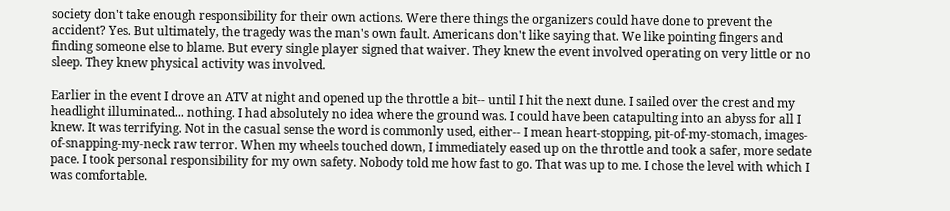society don't take enough responsibility for their own actions. Were there things the organizers could have done to prevent the accident? Yes. But ultimately, the tragedy was the man's own fault. Americans don't like saying that. We like pointing fingers and finding someone else to blame. But every single player signed that waiver. They knew the event involved operating on very little or no sleep. They knew physical activity was involved.

Earlier in the event I drove an ATV at night and opened up the throttle a bit-- until I hit the next dune. I sailed over the crest and my headlight illuminated... nothing. I had absolutely no idea where the ground was. I could have been catapulting into an abyss for all I knew. It was terrifying. Not in the casual sense the word is commonly used, either-- I mean heart-stopping, pit-of-my-stomach, images-of-snapping-my-neck raw terror. When my wheels touched down, I immediately eased up on the throttle and took a safer, more sedate pace. I took personal responsibility for my own safety. Nobody told me how fast to go. That was up to me. I chose the level with which I was comfortable.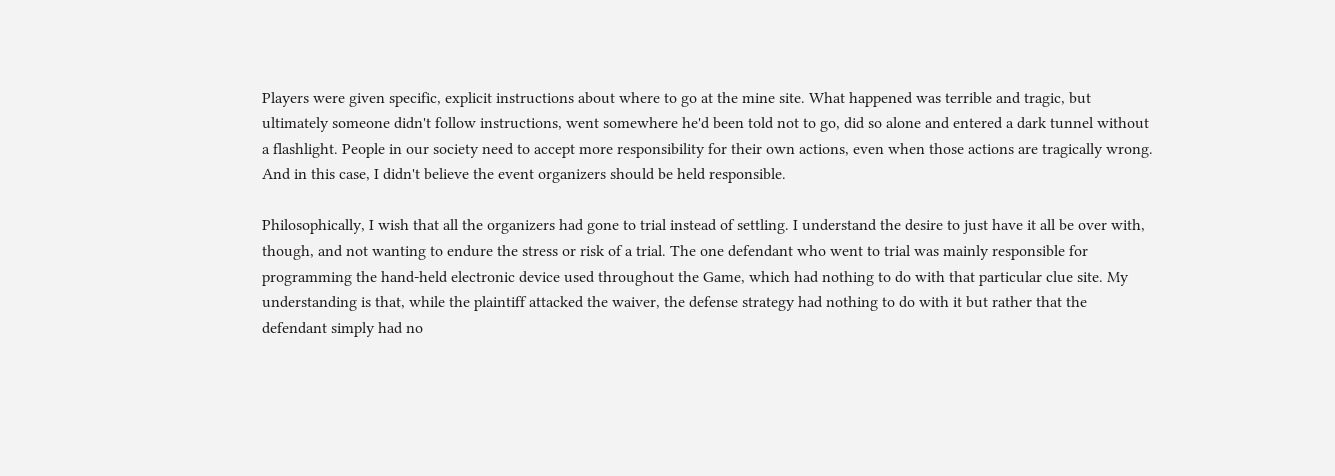Players were given specific, explicit instructions about where to go at the mine site. What happened was terrible and tragic, but ultimately someone didn't follow instructions, went somewhere he'd been told not to go, did so alone and entered a dark tunnel without a flashlight. People in our society need to accept more responsibility for their own actions, even when those actions are tragically wrong. And in this case, I didn't believe the event organizers should be held responsible.

Philosophically, I wish that all the organizers had gone to trial instead of settling. I understand the desire to just have it all be over with, though, and not wanting to endure the stress or risk of a trial. The one defendant who went to trial was mainly responsible for programming the hand-held electronic device used throughout the Game, which had nothing to do with that particular clue site. My understanding is that, while the plaintiff attacked the waiver, the defense strategy had nothing to do with it but rather that the defendant simply had no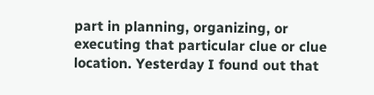part in planning, organizing, or executing that particular clue or clue location. Yesterday I found out that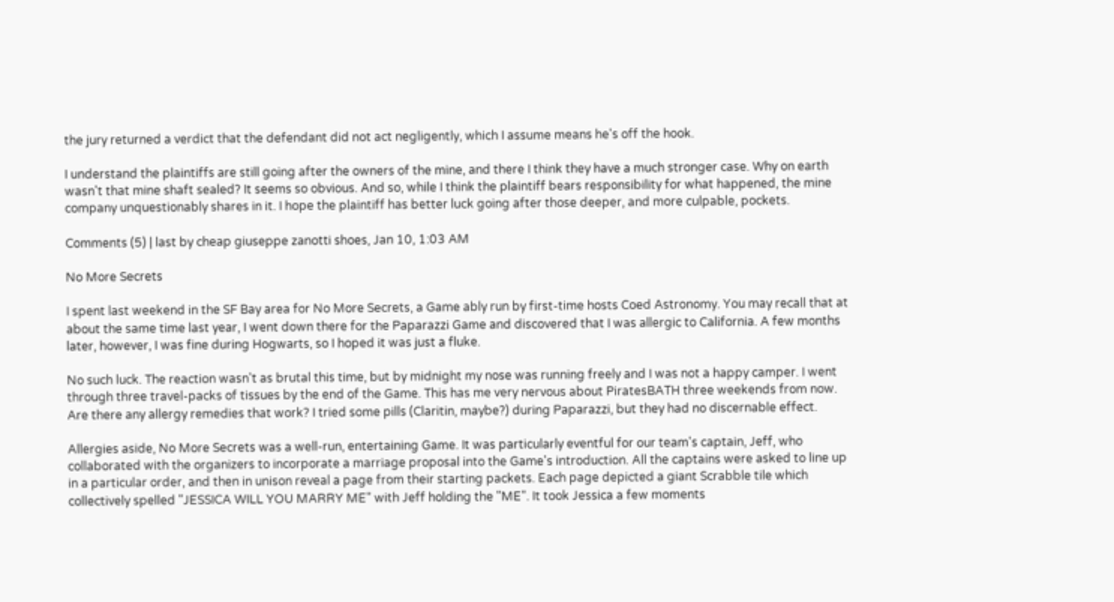the jury returned a verdict that the defendant did not act negligently, which I assume means he's off the hook.

I understand the plaintiffs are still going after the owners of the mine, and there I think they have a much stronger case. Why on earth wasn't that mine shaft sealed? It seems so obvious. And so, while I think the plaintiff bears responsibility for what happened, the mine company unquestionably shares in it. I hope the plaintiff has better luck going after those deeper, and more culpable, pockets.

Comments (5) | last by cheap giuseppe zanotti shoes, Jan 10, 1:03 AM

No More Secrets

I spent last weekend in the SF Bay area for No More Secrets, a Game ably run by first-time hosts Coed Astronomy. You may recall that at about the same time last year, I went down there for the Paparazzi Game and discovered that I was allergic to California. A few months later, however, I was fine during Hogwarts, so I hoped it was just a fluke.

No such luck. The reaction wasn't as brutal this time, but by midnight my nose was running freely and I was not a happy camper. I went through three travel-packs of tissues by the end of the Game. This has me very nervous about PiratesBATH three weekends from now. Are there any allergy remedies that work? I tried some pills (Claritin, maybe?) during Paparazzi, but they had no discernable effect.

Allergies aside, No More Secrets was a well-run, entertaining Game. It was particularly eventful for our team's captain, Jeff, who collaborated with the organizers to incorporate a marriage proposal into the Game's introduction. All the captains were asked to line up in a particular order, and then in unison reveal a page from their starting packets. Each page depicted a giant Scrabble tile which collectively spelled "JESSICA WILL YOU MARRY ME" with Jeff holding the "ME". It took Jessica a few moments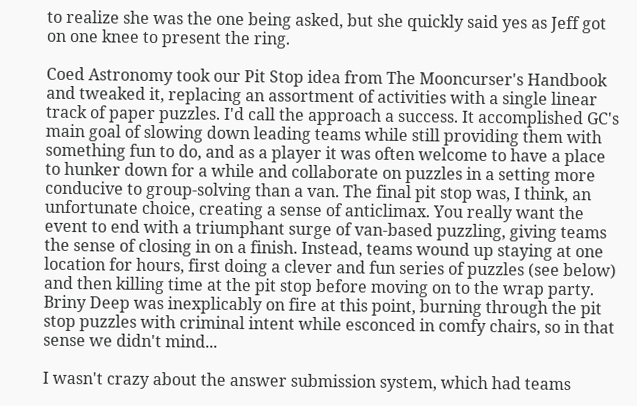to realize she was the one being asked, but she quickly said yes as Jeff got on one knee to present the ring.

Coed Astronomy took our Pit Stop idea from The Mooncurser's Handbook and tweaked it, replacing an assortment of activities with a single linear track of paper puzzles. I'd call the approach a success. It accomplished GC's main goal of slowing down leading teams while still providing them with something fun to do, and as a player it was often welcome to have a place to hunker down for a while and collaborate on puzzles in a setting more conducive to group-solving than a van. The final pit stop was, I think, an unfortunate choice, creating a sense of anticlimax. You really want the event to end with a triumphant surge of van-based puzzling, giving teams the sense of closing in on a finish. Instead, teams wound up staying at one location for hours, first doing a clever and fun series of puzzles (see below) and then killing time at the pit stop before moving on to the wrap party. Briny Deep was inexplicably on fire at this point, burning through the pit stop puzzles with criminal intent while esconced in comfy chairs, so in that sense we didn't mind...

I wasn't crazy about the answer submission system, which had teams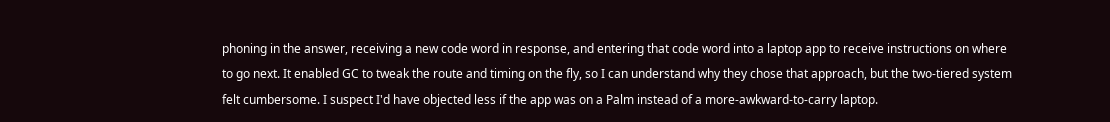phoning in the answer, receiving a new code word in response, and entering that code word into a laptop app to receive instructions on where to go next. It enabled GC to tweak the route and timing on the fly, so I can understand why they chose that approach, but the two-tiered system felt cumbersome. I suspect I'd have objected less if the app was on a Palm instead of a more-awkward-to-carry laptop.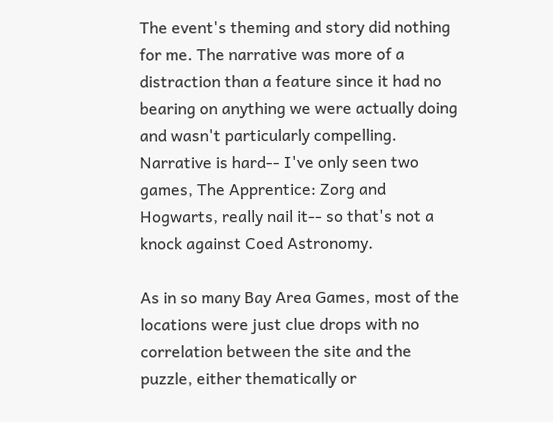The event's theming and story did nothing for me. The narrative was more of a distraction than a feature since it had no bearing on anything we were actually doing and wasn't particularly compelling. Narrative is hard-- I've only seen two games, The Apprentice: Zorg and Hogwarts, really nail it-- so that's not a knock against Coed Astronomy.

As in so many Bay Area Games, most of the locations were just clue drops with no correlation between the site and the puzzle, either thematically or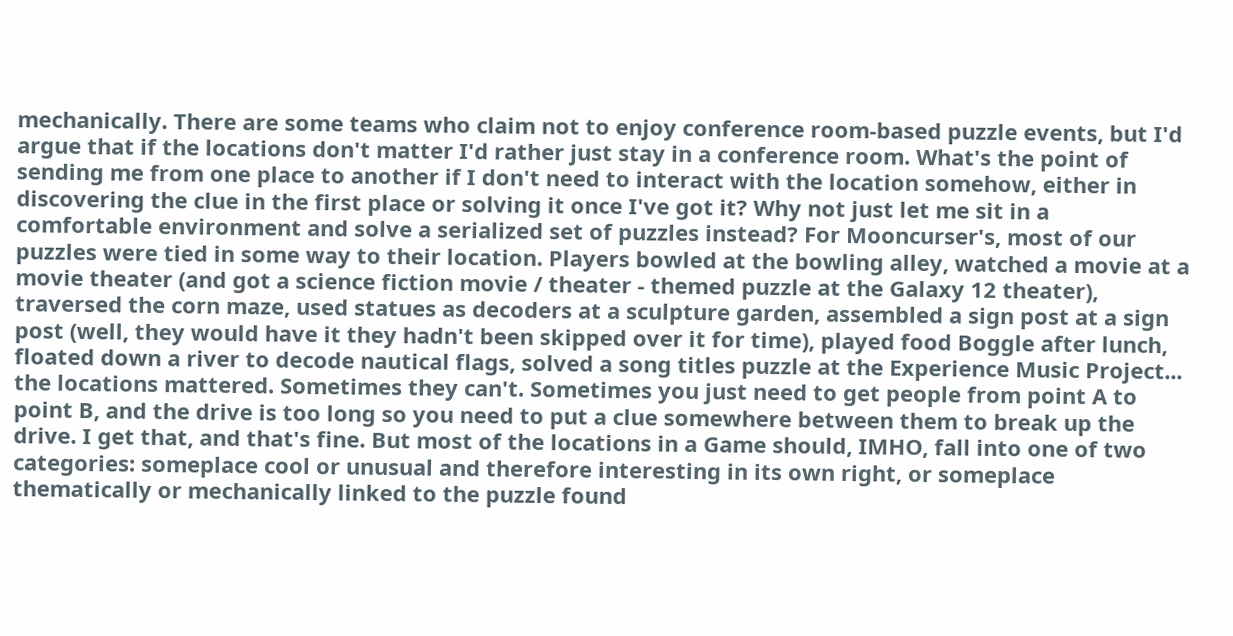mechanically. There are some teams who claim not to enjoy conference room-based puzzle events, but I'd argue that if the locations don't matter I'd rather just stay in a conference room. What's the point of sending me from one place to another if I don't need to interact with the location somehow, either in discovering the clue in the first place or solving it once I've got it? Why not just let me sit in a comfortable environment and solve a serialized set of puzzles instead? For Mooncurser's, most of our puzzles were tied in some way to their location. Players bowled at the bowling alley, watched a movie at a movie theater (and got a science fiction movie / theater - themed puzzle at the Galaxy 12 theater), traversed the corn maze, used statues as decoders at a sculpture garden, assembled a sign post at a sign post (well, they would have it they hadn't been skipped over it for time), played food Boggle after lunch, floated down a river to decode nautical flags, solved a song titles puzzle at the Experience Music Project... the locations mattered. Sometimes they can't. Sometimes you just need to get people from point A to point B, and the drive is too long so you need to put a clue somewhere between them to break up the drive. I get that, and that's fine. But most of the locations in a Game should, IMHO, fall into one of two categories: someplace cool or unusual and therefore interesting in its own right, or someplace thematically or mechanically linked to the puzzle found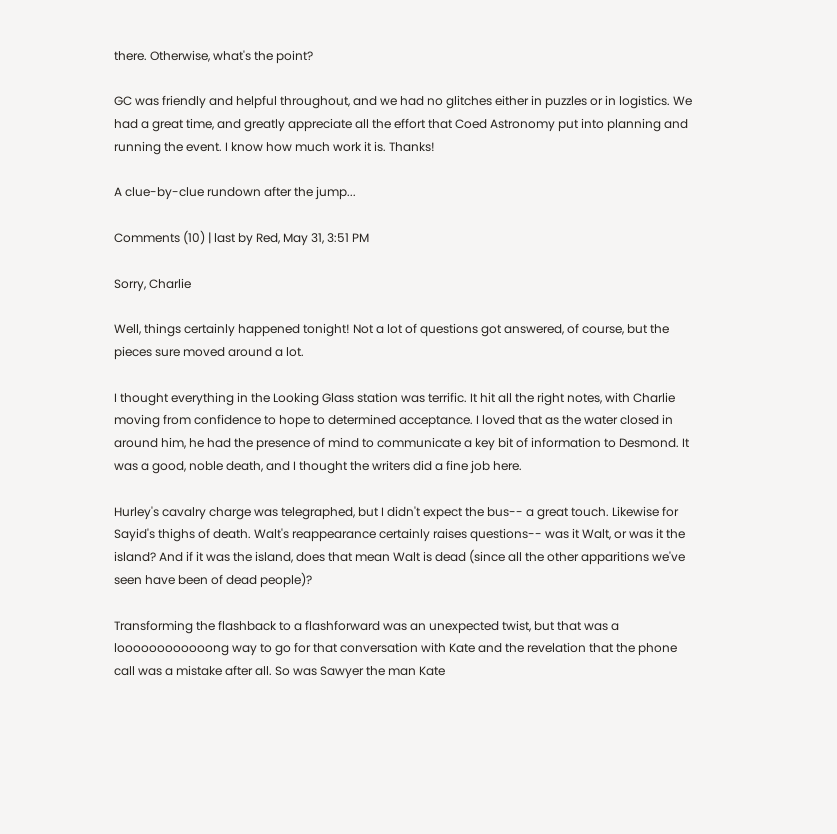there. Otherwise, what's the point?

GC was friendly and helpful throughout, and we had no glitches either in puzzles or in logistics. We had a great time, and greatly appreciate all the effort that Coed Astronomy put into planning and running the event. I know how much work it is. Thanks!

A clue-by-clue rundown after the jump...

Comments (10) | last by Red, May 31, 3:51 PM

Sorry, Charlie

Well, things certainly happened tonight! Not a lot of questions got answered, of course, but the pieces sure moved around a lot.

I thought everything in the Looking Glass station was terrific. It hit all the right notes, with Charlie moving from confidence to hope to determined acceptance. I loved that as the water closed in around him, he had the presence of mind to communicate a key bit of information to Desmond. It was a good, noble death, and I thought the writers did a fine job here.

Hurley's cavalry charge was telegraphed, but I didn't expect the bus-- a great touch. Likewise for Sayid's thighs of death. Walt's reappearance certainly raises questions-- was it Walt, or was it the island? And if it was the island, does that mean Walt is dead (since all the other apparitions we've seen have been of dead people)?

Transforming the flashback to a flashforward was an unexpected twist, but that was a loooooooooooong way to go for that conversation with Kate and the revelation that the phone call was a mistake after all. So was Sawyer the man Kate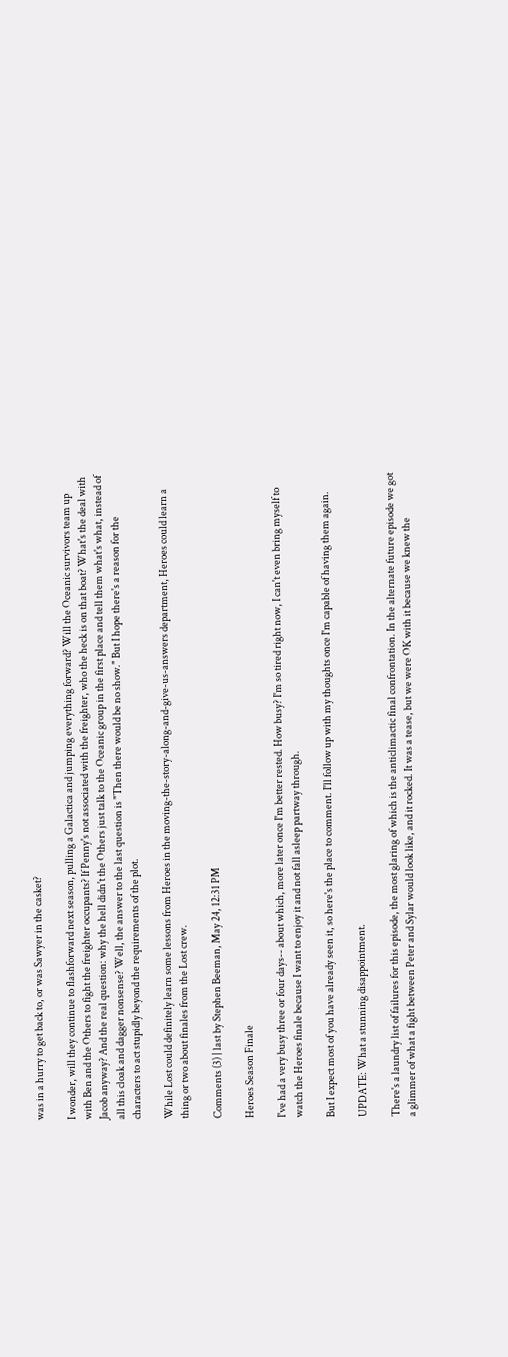was in a hurry to get back to, or was Sawyer in the casket?

I wonder, will they continue to flashforward next season, pulling a Galactica and jumping everything forward? Will the Oceanic survivors team up with Ben and the Others to fight the freighter occupants? If Penny's not associated with the freighter, who the heck is on that boat? What's the deal with Jacob anyway? And the real question: why the hell didn't the Others just talk to the Oceanic group in the first place and tell them what's what, instead of all this cloak and dagger nonsense? Well, the answer to the last question is "Then there would be no show." But I hope there's a reason for the characters to act stupidly beyond the requirements of the plot.

While Lost could definitely learn some lessons from Heroes in the moving-the-story-along-and-give-us-answers department, Heroes could learn a thing or two about finales from the Lost crew.

Comments (3) | last by Stephen Beeman, May 24, 12:31 PM

Heroes Season Finale

I've had a very busy three or four days-- about which, more later once I'm better rested. How busy? I'm so tired right now, I can't even bring myself to watch the Heroes finale because I want to enjoy it and not fall asleep partway through.

But I expect most of you have already seen it, so here's the place to comment. I'll follow up with my thoughts once I'm capable of having them again.

UPDATE: What a stunning disappointment.

There's a laundry list of failures for this episode, the most glaring of which is the anticlimactic final confrontation. In the alternate future episode we got a glimmer of what a fight between Peter and Sylar would look like, and it rocked. It was a tease, but we were OK with it because we knew the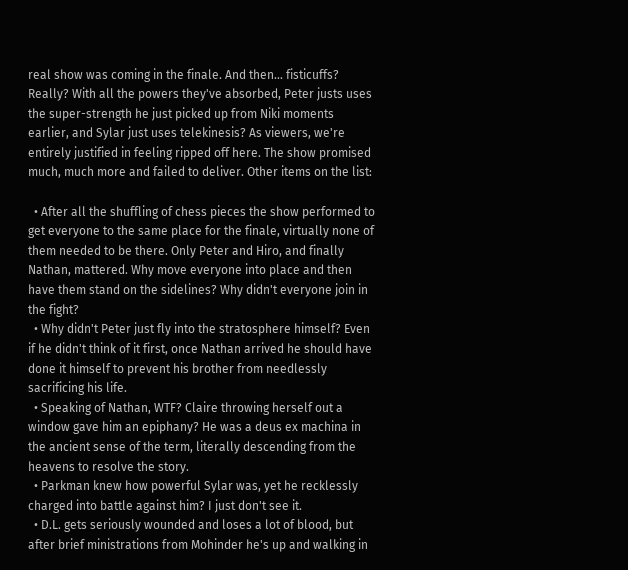real show was coming in the finale. And then... fisticuffs? Really? With all the powers they've absorbed, Peter justs uses the super-strength he just picked up from Niki moments earlier, and Sylar just uses telekinesis? As viewers, we're entirely justified in feeling ripped off here. The show promised much, much more and failed to deliver. Other items on the list:

  • After all the shuffling of chess pieces the show performed to get everyone to the same place for the finale, virtually none of them needed to be there. Only Peter and Hiro, and finally Nathan, mattered. Why move everyone into place and then have them stand on the sidelines? Why didn't everyone join in the fight?
  • Why didn't Peter just fly into the stratosphere himself? Even if he didn't think of it first, once Nathan arrived he should have done it himself to prevent his brother from needlessly sacrificing his life.
  • Speaking of Nathan, WTF? Claire throwing herself out a window gave him an epiphany? He was a deus ex machina in the ancient sense of the term, literally descending from the heavens to resolve the story.
  • Parkman knew how powerful Sylar was, yet he recklessly charged into battle against him? I just don't see it.
  • D.L. gets seriously wounded and loses a lot of blood, but after brief ministrations from Mohinder he's up and walking in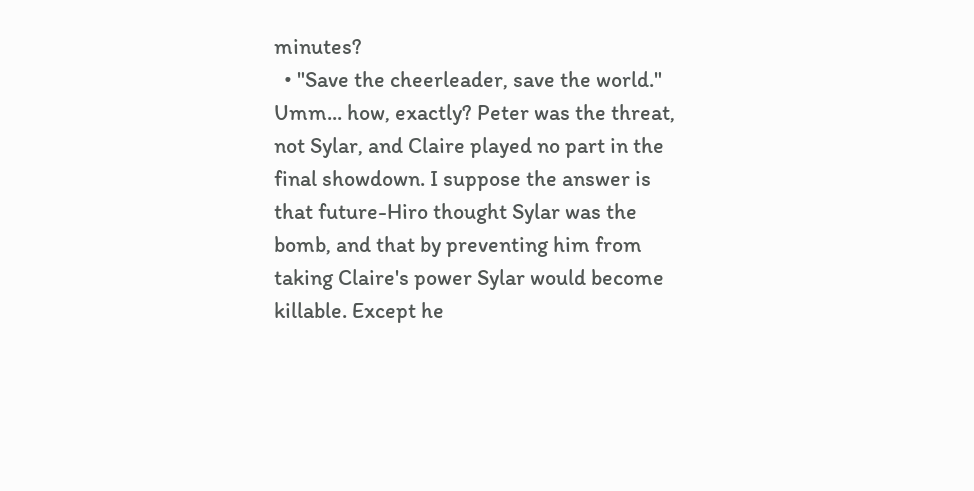minutes?
  • "Save the cheerleader, save the world." Umm... how, exactly? Peter was the threat, not Sylar, and Claire played no part in the final showdown. I suppose the answer is that future-Hiro thought Sylar was the bomb, and that by preventing him from taking Claire's power Sylar would become killable. Except he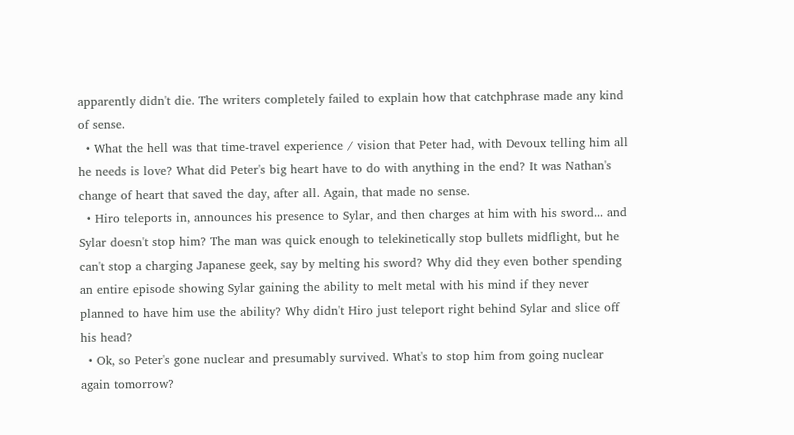apparently didn't die. The writers completely failed to explain how that catchphrase made any kind of sense.
  • What the hell was that time-travel experience / vision that Peter had, with Devoux telling him all he needs is love? What did Peter's big heart have to do with anything in the end? It was Nathan's change of heart that saved the day, after all. Again, that made no sense.
  • Hiro teleports in, announces his presence to Sylar, and then charges at him with his sword... and Sylar doesn't stop him? The man was quick enough to telekinetically stop bullets midflight, but he can't stop a charging Japanese geek, say by melting his sword? Why did they even bother spending an entire episode showing Sylar gaining the ability to melt metal with his mind if they never planned to have him use the ability? Why didn't Hiro just teleport right behind Sylar and slice off his head?
  • Ok, so Peter's gone nuclear and presumably survived. What's to stop him from going nuclear again tomorrow?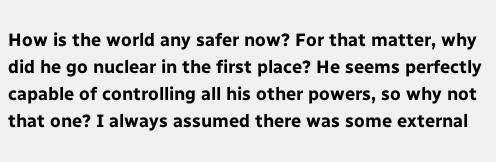How is the world any safer now? For that matter, why did he go nuclear in the first place? He seems perfectly capable of controlling all his other powers, so why not that one? I always assumed there was some external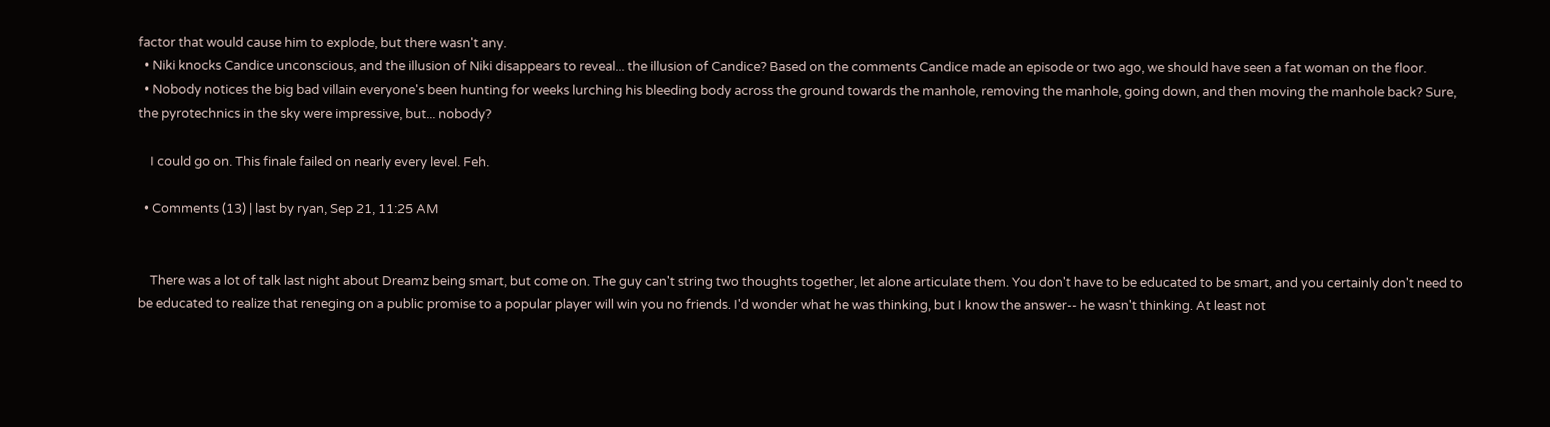factor that would cause him to explode, but there wasn't any.
  • Niki knocks Candice unconscious, and the illusion of Niki disappears to reveal... the illusion of Candice? Based on the comments Candice made an episode or two ago, we should have seen a fat woman on the floor.
  • Nobody notices the big bad villain everyone's been hunting for weeks lurching his bleeding body across the ground towards the manhole, removing the manhole, going down, and then moving the manhole back? Sure, the pyrotechnics in the sky were impressive, but... nobody?

    I could go on. This finale failed on nearly every level. Feh.

  • Comments (13) | last by ryan, Sep 21, 11:25 AM


    There was a lot of talk last night about Dreamz being smart, but come on. The guy can't string two thoughts together, let alone articulate them. You don't have to be educated to be smart, and you certainly don't need to be educated to realize that reneging on a public promise to a popular player will win you no friends. I'd wonder what he was thinking, but I know the answer-- he wasn't thinking. At least not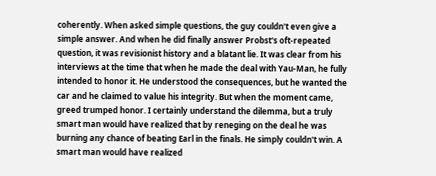coherently. When asked simple questions, the guy couldn't even give a simple answer. And when he did finally answer Probst's oft-repeated question, it was revisionist history and a blatant lie. It was clear from his interviews at the time that when he made the deal with Yau-Man, he fully intended to honor it. He understood the consequences, but he wanted the car and he claimed to value his integrity. But when the moment came, greed trumped honor. I certainly understand the dilemma, but a truly smart man would have realized that by reneging on the deal he was burning any chance of beating Earl in the finals. He simply couldn't win. A smart man would have realized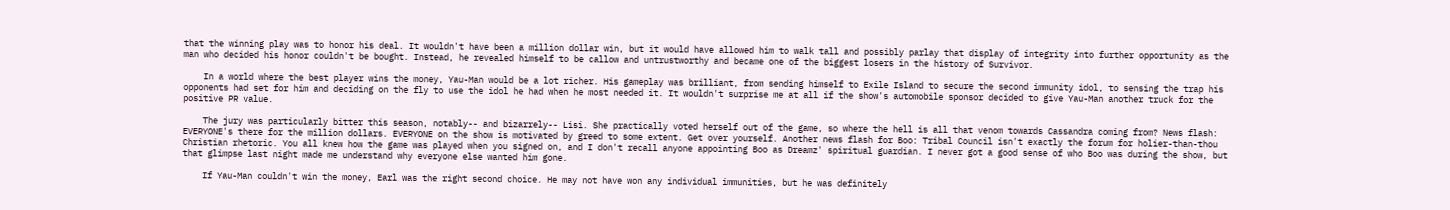that the winning play was to honor his deal. It wouldn't have been a million dollar win, but it would have allowed him to walk tall and possibly parlay that display of integrity into further opportunity as the man who decided his honor couldn't be bought. Instead, he revealed himself to be callow and untrustworthy and became one of the biggest losers in the history of Survivor.

    In a world where the best player wins the money, Yau-Man would be a lot richer. His gameplay was brilliant, from sending himself to Exile Island to secure the second immunity idol, to sensing the trap his opponents had set for him and deciding on the fly to use the idol he had when he most needed it. It wouldn't surprise me at all if the show's automobile sponsor decided to give Yau-Man another truck for the positive PR value.

    The jury was particularly bitter this season, notably-- and bizarrely-- Lisi. She practically voted herself out of the game, so where the hell is all that venom towards Cassandra coming from? News flash: EVERYONE's there for the million dollars. EVERYONE on the show is motivated by greed to some extent. Get over yourself. Another news flash for Boo: Tribal Council isn't exactly the forum for holier-than-thou Christian rhetoric. You all knew how the game was played when you signed on, and I don't recall anyone appointing Boo as Dreamz' spiritual guardian. I never got a good sense of who Boo was during the show, but that glimpse last night made me understand why everyone else wanted him gone.

    If Yau-Man couldn't win the money, Earl was the right second choice. He may not have won any individual immunities, but he was definitely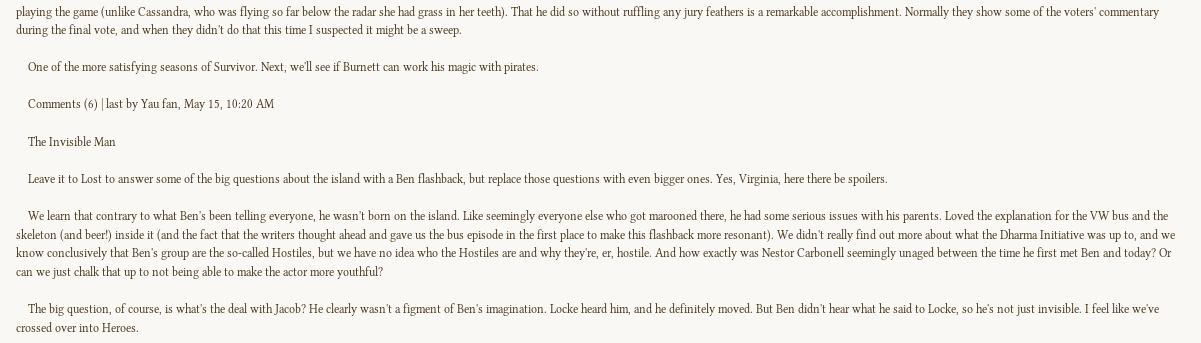playing the game (unlike Cassandra, who was flying so far below the radar she had grass in her teeth). That he did so without ruffling any jury feathers is a remarkable accomplishment. Normally they show some of the voters' commentary during the final vote, and when they didn't do that this time I suspected it might be a sweep.

    One of the more satisfying seasons of Survivor. Next, we'll see if Burnett can work his magic with pirates.

    Comments (6) | last by Yau fan, May 15, 10:20 AM

    The Invisible Man

    Leave it to Lost to answer some of the big questions about the island with a Ben flashback, but replace those questions with even bigger ones. Yes, Virginia, here there be spoilers.

    We learn that contrary to what Ben's been telling everyone, he wasn't born on the island. Like seemingly everyone else who got marooned there, he had some serious issues with his parents. Loved the explanation for the VW bus and the skeleton (and beer!) inside it (and the fact that the writers thought ahead and gave us the bus episode in the first place to make this flashback more resonant). We didn't really find out more about what the Dharma Initiative was up to, and we know conclusively that Ben's group are the so-called Hostiles, but we have no idea who the Hostiles are and why they're, er, hostile. And how exactly was Nestor Carbonell seemingly unaged between the time he first met Ben and today? Or can we just chalk that up to not being able to make the actor more youthful?

    The big question, of course, is what's the deal with Jacob? He clearly wasn't a figment of Ben's imagination. Locke heard him, and he definitely moved. But Ben didn't hear what he said to Locke, so he's not just invisible. I feel like we've crossed over into Heroes.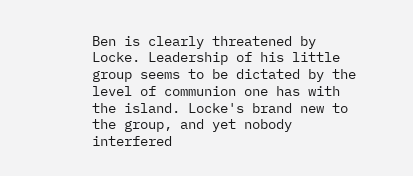Ben is clearly threatened by Locke. Leadership of his little group seems to be dictated by the level of communion one has with the island. Locke's brand new to the group, and yet nobody interfered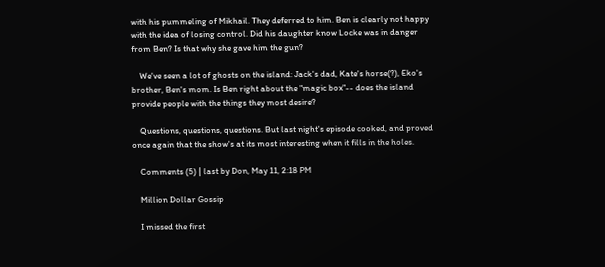with his pummeling of Mikhail. They deferred to him. Ben is clearly not happy with the idea of losing control. Did his daughter know Locke was in danger from Ben? Is that why she gave him the gun?

    We've seen a lot of ghosts on the island: Jack's dad, Kate's horse(?), Eko's brother, Ben's mom. Is Ben right about the "magic box"-- does the island provide people with the things they most desire?

    Questions, questions, questions. But last night's episode cooked, and proved once again that the show's at its most interesting when it fills in the holes.

    Comments (5) | last by Don, May 11, 2:18 PM

    Million Dollar Gossip

    I missed the first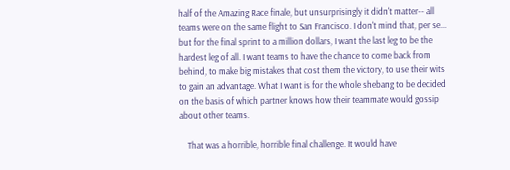half of the Amazing Race finale, but unsurprisingly it didn't matter-- all teams were on the same flight to San Francisco. I don't mind that, per se... but for the final sprint to a million dollars, I want the last leg to be the hardest leg of all. I want teams to have the chance to come back from behind, to make big mistakes that cost them the victory, to use their wits to gain an advantage. What I want is for the whole shebang to be decided on the basis of which partner knows how their teammate would gossip about other teams.

    That was a horrible, horrible final challenge. It would have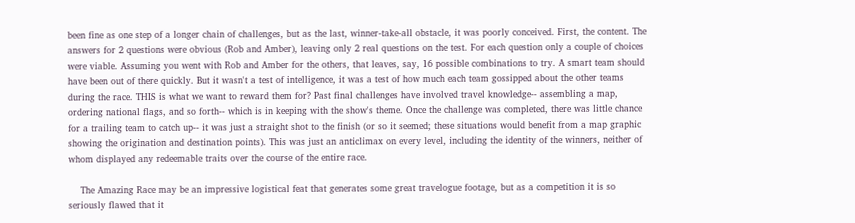been fine as one step of a longer chain of challenges, but as the last, winner-take-all obstacle, it was poorly conceived. First, the content. The answers for 2 questions were obvious (Rob and Amber), leaving only 2 real questions on the test. For each question only a couple of choices were viable. Assuming you went with Rob and Amber for the others, that leaves, say, 16 possible combinations to try. A smart team should have been out of there quickly. But it wasn't a test of intelligence, it was a test of how much each team gossipped about the other teams during the race. THIS is what we want to reward them for? Past final challenges have involved travel knowledge-- assembling a map, ordering national flags, and so forth-- which is in keeping with the show's theme. Once the challenge was completed, there was little chance for a trailing team to catch up-- it was just a straight shot to the finish (or so it seemed; these situations would benefit from a map graphic showing the origination and destination points). This was just an anticlimax on every level, including the identity of the winners, neither of whom displayed any redeemable traits over the course of the entire race.

    The Amazing Race may be an impressive logistical feat that generates some great travelogue footage, but as a competition it is so seriously flawed that it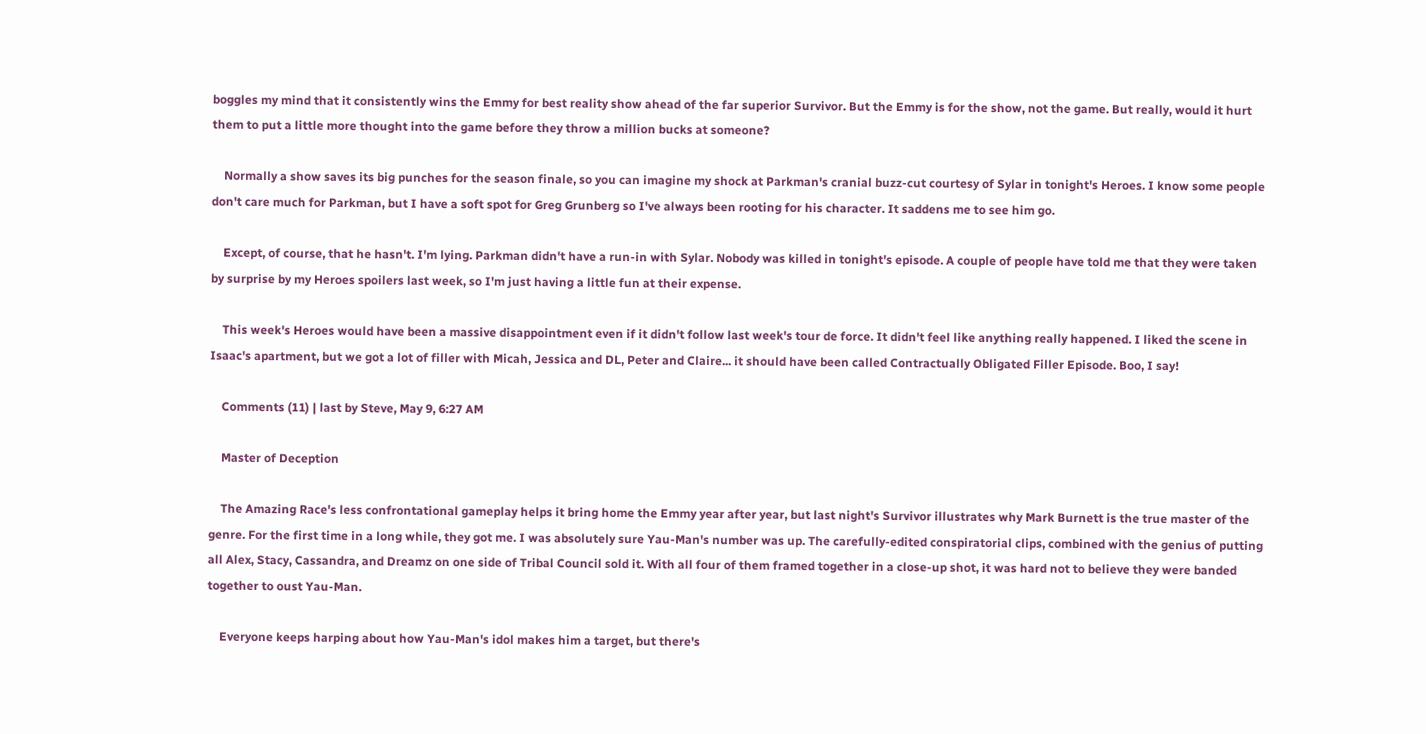boggles my mind that it consistently wins the Emmy for best reality show ahead of the far superior Survivor. But the Emmy is for the show, not the game. But really, would it hurt them to put a little more thought into the game before they throw a million bucks at someone?

    Normally a show saves its big punches for the season finale, so you can imagine my shock at Parkman's cranial buzz-cut courtesy of Sylar in tonight's Heroes. I know some people don't care much for Parkman, but I have a soft spot for Greg Grunberg so I've always been rooting for his character. It saddens me to see him go.

    Except, of course, that he hasn't. I'm lying. Parkman didn't have a run-in with Sylar. Nobody was killed in tonight's episode. A couple of people have told me that they were taken by surprise by my Heroes spoilers last week, so I'm just having a little fun at their expense.

    This week's Heroes would have been a massive disappointment even if it didn't follow last week's tour de force. It didn't feel like anything really happened. I liked the scene in Isaac's apartment, but we got a lot of filler with Micah, Jessica and DL, Peter and Claire... it should have been called Contractually Obligated Filler Episode. Boo, I say!

    Comments (11) | last by Steve, May 9, 6:27 AM

    Master of Deception

    The Amazing Race's less confrontational gameplay helps it bring home the Emmy year after year, but last night's Survivor illustrates why Mark Burnett is the true master of the genre. For the first time in a long while, they got me. I was absolutely sure Yau-Man's number was up. The carefully-edited conspiratorial clips, combined with the genius of putting all Alex, Stacy, Cassandra, and Dreamz on one side of Tribal Council sold it. With all four of them framed together in a close-up shot, it was hard not to believe they were banded together to oust Yau-Man.

    Everyone keeps harping about how Yau-Man's idol makes him a target, but there's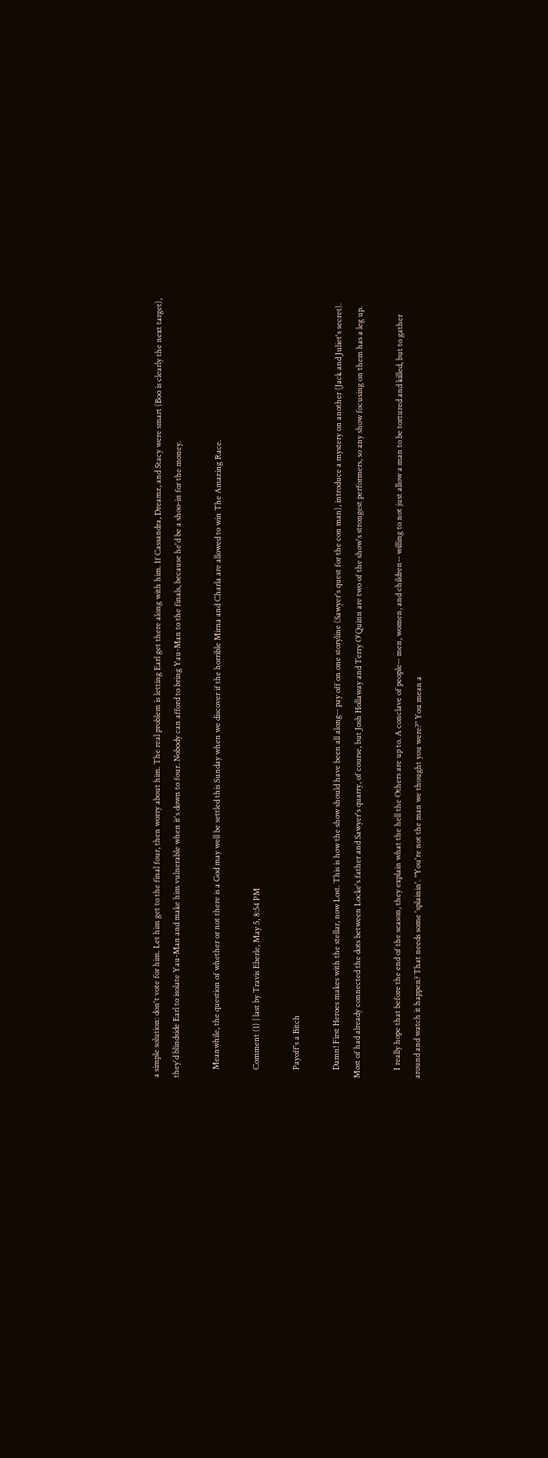a simple solution: don't vote for him. Let him get to the final four, then worry about him. The real problem is letting Earl get there along with him. If Cassandra, Dreamz, and Stacy were smart (Boo is clearly the next target), they'd blindside Earl to isolate Yau-Man and make him vulnerable when it's down to four. Nobody can afford to bring Yau-Man to the finals, because he'd be a shoo-in for the money.

    Meanwhile, the question of whether or not there is a God may well be settled this Sunday when we discover if the horrible Mirna and Charla are allowed to win The Amazing Race.

    Comment (1) | last by Travis Eberle, May 5, 8:54 PM

    Payoff's a Bitch

    Damn! First Heroes makes with the stellar, now Lost. This is how the show should have been all along-- pay off on one storyline (Sawyer's quest for the con man), introduce a mystery on another (Jack and Juliet's secret). Most of had already connected the dots between Locke's father and Sawyer's quarry, of course, but Josh Hollaway and Terry O'Quinn are two of the show's strongest performers, so any show focusing on them has a leg up.

    I really hope that before the end of the season, they explain what the hell the Others are up to. A conclave of people-- men, women, and children-- willing to not just allow a man to be tortured and killed, but to gather around and watch it happen? That needs some 'splainin'. "You're not the man we thought you were?" You mean a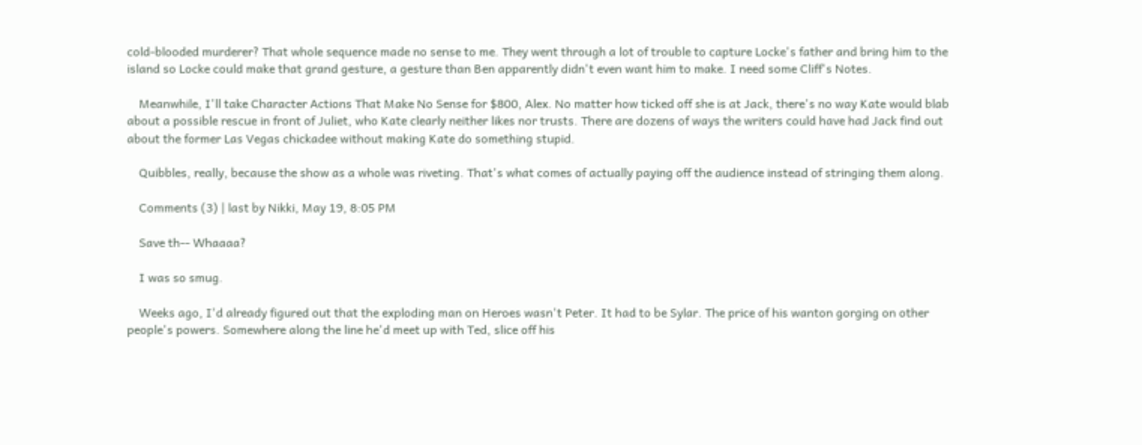cold-blooded murderer? That whole sequence made no sense to me. They went through a lot of trouble to capture Locke's father and bring him to the island so Locke could make that grand gesture, a gesture than Ben apparently didn't even want him to make. I need some Cliff's Notes.

    Meanwhile, I'll take Character Actions That Make No Sense for $800, Alex. No matter how ticked off she is at Jack, there's no way Kate would blab about a possible rescue in front of Juliet, who Kate clearly neither likes nor trusts. There are dozens of ways the writers could have had Jack find out about the former Las Vegas chickadee without making Kate do something stupid.

    Quibbles, really, because the show as a whole was riveting. That's what comes of actually paying off the audience instead of stringing them along.

    Comments (3) | last by Nikki, May 19, 8:05 PM

    Save th-- Whaaaa?

    I was so smug.

    Weeks ago, I'd already figured out that the exploding man on Heroes wasn't Peter. It had to be Sylar. The price of his wanton gorging on other people's powers. Somewhere along the line he'd meet up with Ted, slice off his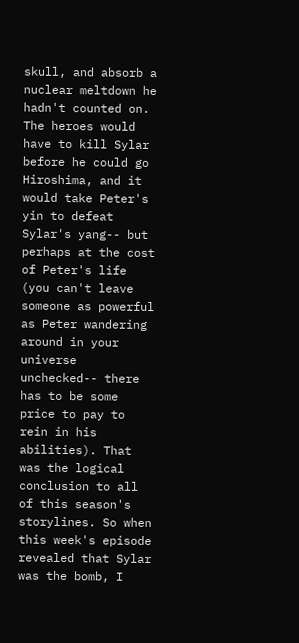skull, and absorb a nuclear meltdown he hadn't counted on. The heroes would have to kill Sylar before he could go Hiroshima, and it would take Peter's yin to defeat Sylar's yang-- but perhaps at the cost of Peter's life (you can't leave someone as powerful as Peter wandering around in your universe unchecked-- there has to be some price to pay to rein in his abilities). That was the logical conclusion to all of this season's storylines. So when this week's episode revealed that Sylar was the bomb, I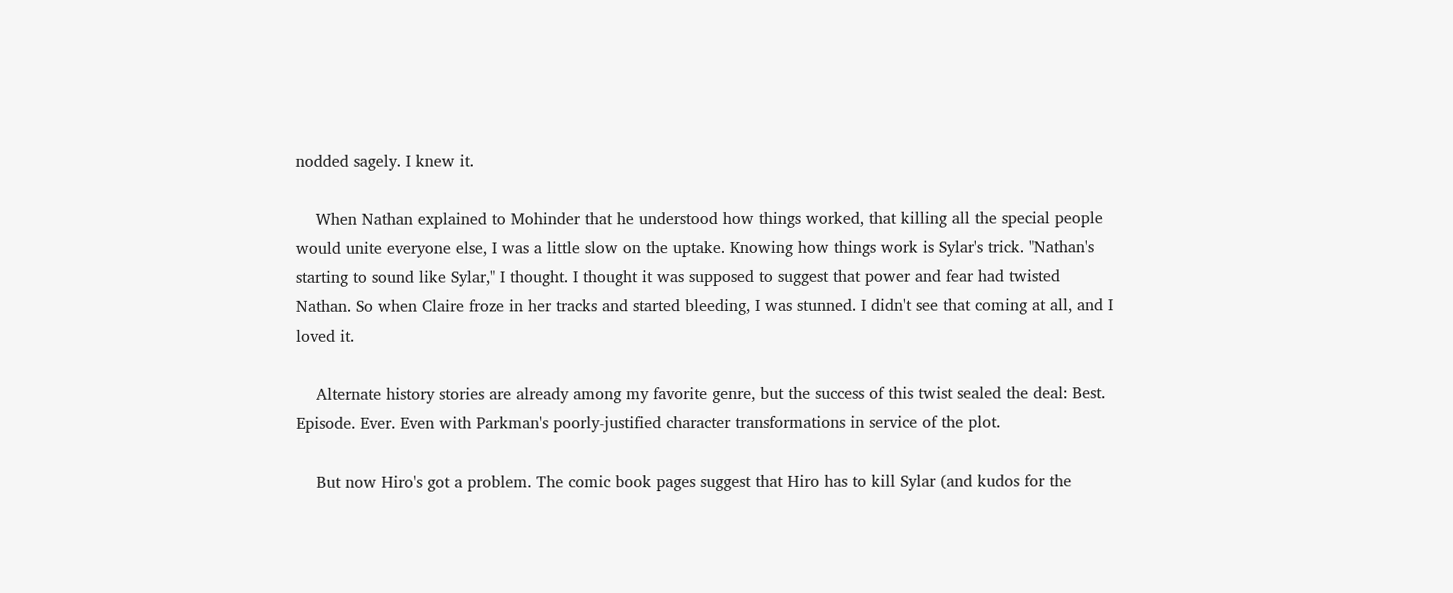nodded sagely. I knew it.

    When Nathan explained to Mohinder that he understood how things worked, that killing all the special people would unite everyone else, I was a little slow on the uptake. Knowing how things work is Sylar's trick. "Nathan's starting to sound like Sylar," I thought. I thought it was supposed to suggest that power and fear had twisted Nathan. So when Claire froze in her tracks and started bleeding, I was stunned. I didn't see that coming at all, and I loved it.

    Alternate history stories are already among my favorite genre, but the success of this twist sealed the deal: Best. Episode. Ever. Even with Parkman's poorly-justified character transformations in service of the plot.

    But now Hiro's got a problem. The comic book pages suggest that Hiro has to kill Sylar (and kudos for the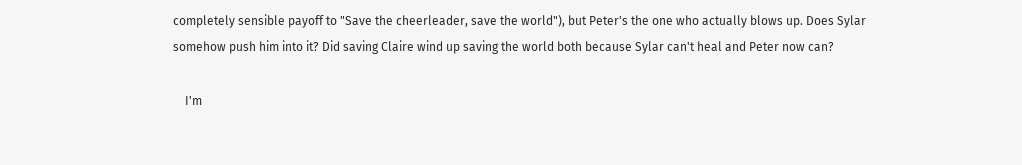completely sensible payoff to "Save the cheerleader, save the world"), but Peter's the one who actually blows up. Does Sylar somehow push him into it? Did saving Claire wind up saving the world both because Sylar can't heal and Peter now can?

    I'm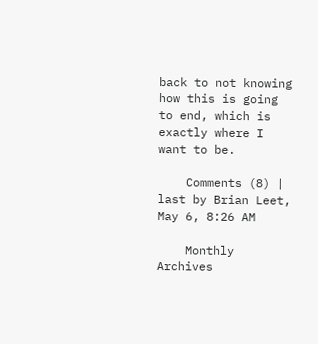back to not knowing how this is going to end, which is exactly where I want to be.

    Comments (8) | last by Brian Leet, May 6, 8:26 AM

    Monthly Archives